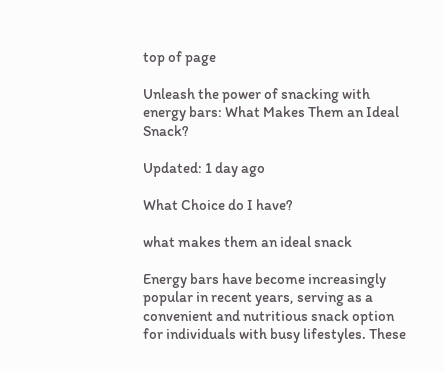top of page

Unleash the power of snacking with energy bars: What Makes Them an Ideal Snack?

Updated: 1 day ago

What Choice do I have?

what makes them an ideal snack

Energy bars have become increasingly popular in recent years, serving as a convenient and nutritious snack option for individuals with busy lifestyles. These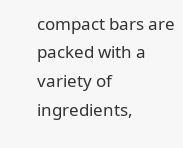compact bars are packed with a variety of ingredients,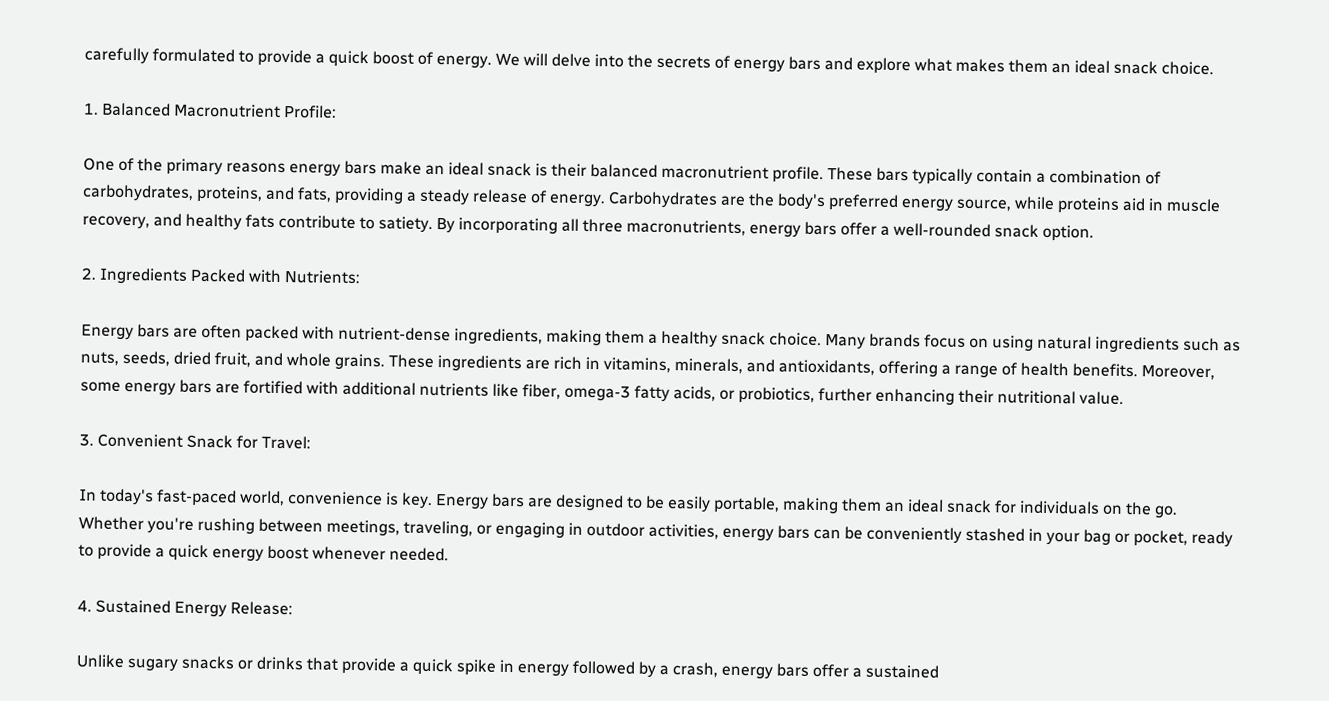carefully formulated to provide a quick boost of energy. We will delve into the secrets of energy bars and explore what makes them an ideal snack choice.

1. Balanced Macronutrient Profile:

One of the primary reasons energy bars make an ideal snack is their balanced macronutrient profile. These bars typically contain a combination of carbohydrates, proteins, and fats, providing a steady release of energy. Carbohydrates are the body's preferred energy source, while proteins aid in muscle recovery, and healthy fats contribute to satiety. By incorporating all three macronutrients, energy bars offer a well-rounded snack option.

2. Ingredients Packed with Nutrients:

Energy bars are often packed with nutrient-dense ingredients, making them a healthy snack choice. Many brands focus on using natural ingredients such as nuts, seeds, dried fruit, and whole grains. These ingredients are rich in vitamins, minerals, and antioxidants, offering a range of health benefits. Moreover, some energy bars are fortified with additional nutrients like fiber, omega-3 fatty acids, or probiotics, further enhancing their nutritional value.

3. Convenient Snack for Travel:

In today's fast-paced world, convenience is key. Energy bars are designed to be easily portable, making them an ideal snack for individuals on the go. Whether you're rushing between meetings, traveling, or engaging in outdoor activities, energy bars can be conveniently stashed in your bag or pocket, ready to provide a quick energy boost whenever needed.

4. Sustained Energy Release:

Unlike sugary snacks or drinks that provide a quick spike in energy followed by a crash, energy bars offer a sustained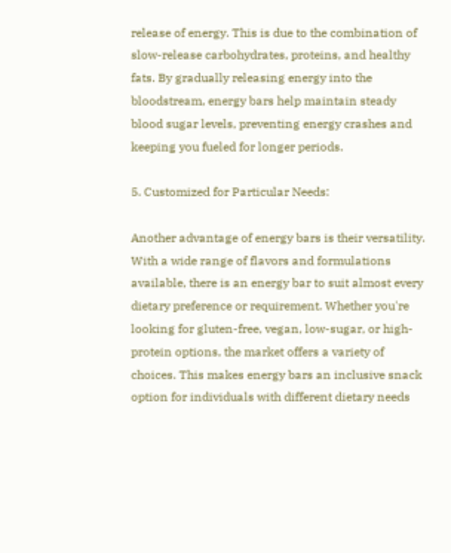release of energy. This is due to the combination of slow-release carbohydrates, proteins, and healthy fats. By gradually releasing energy into the bloodstream, energy bars help maintain steady blood sugar levels, preventing energy crashes and keeping you fueled for longer periods.

5. Customized for Particular Needs:

Another advantage of energy bars is their versatility. With a wide range of flavors and formulations available, there is an energy bar to suit almost every dietary preference or requirement. Whether you're looking for gluten-free, vegan, low-sugar, or high-protein options, the market offers a variety of choices. This makes energy bars an inclusive snack option for individuals with different dietary needs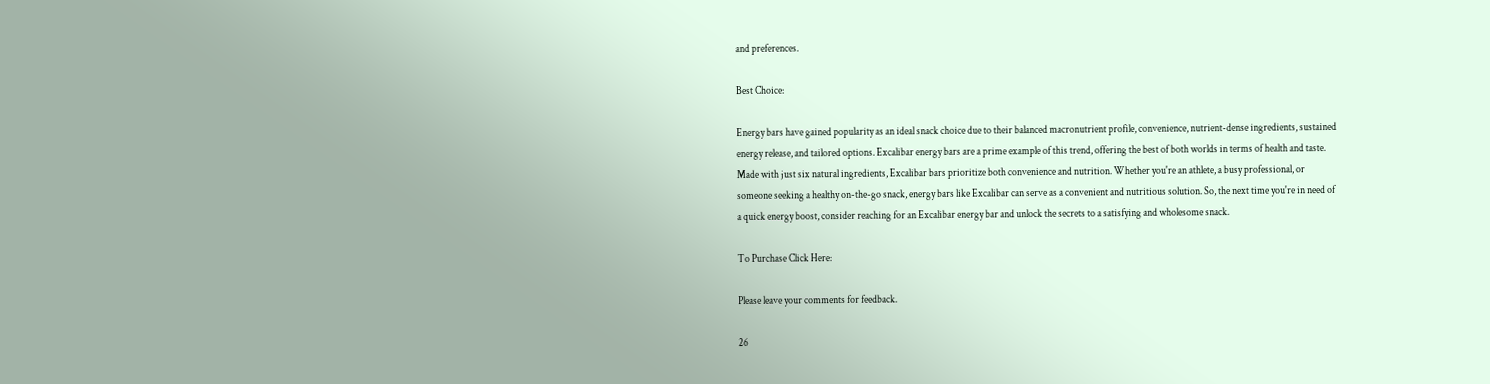and preferences.

Best Choice:

Energy bars have gained popularity as an ideal snack choice due to their balanced macronutrient profile, convenience, nutrient-dense ingredients, sustained energy release, and tailored options. Excalibar energy bars are a prime example of this trend, offering the best of both worlds in terms of health and taste. Made with just six natural ingredients, Excalibar bars prioritize both convenience and nutrition. Whether you're an athlete, a busy professional, or someone seeking a healthy on-the-go snack, energy bars like Excalibar can serve as a convenient and nutritious solution. So, the next time you're in need of a quick energy boost, consider reaching for an Excalibar energy bar and unlock the secrets to a satisfying and wholesome snack.

To Purchase Click Here:

Please leave your comments for feedback.

26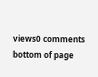views0 comments
bottom of page